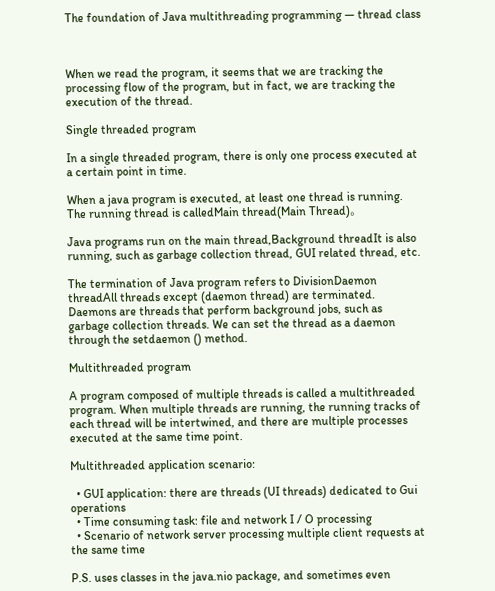The foundation of Java multithreading programming — thread class



When we read the program, it seems that we are tracking the processing flow of the program, but in fact, we are tracking the execution of the thread.

Single threaded program

In a single threaded program, there is only one process executed at a certain point in time.

When a java program is executed, at least one thread is running. The running thread is calledMain thread(Main Thread)。

Java programs run on the main thread,Background threadIt is also running, such as garbage collection thread, GUI related thread, etc.

The termination of Java program refers to DivisionDaemon threadAll threads except (daemon thread) are terminated. Daemons are threads that perform background jobs, such as garbage collection threads. We can set the thread as a daemon through the setdaemon () method.

Multithreaded program

A program composed of multiple threads is called a multithreaded program. When multiple threads are running, the running tracks of each thread will be intertwined, and there are multiple processes executed at the same time point.

Multithreaded application scenario:

  • GUI application: there are threads (UI threads) dedicated to Gui operations
  • Time consuming task: file and network I / O processing
  • Scenario of network server processing multiple client requests at the same time

P.S. uses classes in the java.nio package, and sometimes even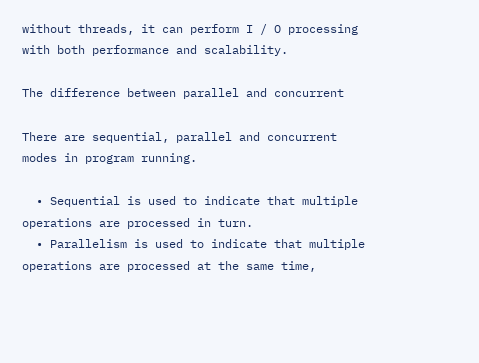without threads, it can perform I / O processing with both performance and scalability.

The difference between parallel and concurrent

There are sequential, parallel and concurrent modes in program running.

  • Sequential is used to indicate that multiple operations are processed in turn.
  • Parallelism is used to indicate that multiple operations are processed at the same time,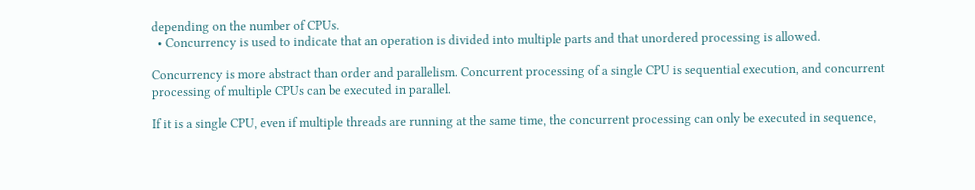depending on the number of CPUs.
  • Concurrency is used to indicate that an operation is divided into multiple parts and that unordered processing is allowed.

Concurrency is more abstract than order and parallelism. Concurrent processing of a single CPU is sequential execution, and concurrent processing of multiple CPUs can be executed in parallel.

If it is a single CPU, even if multiple threads are running at the same time, the concurrent processing can only be executed in sequence,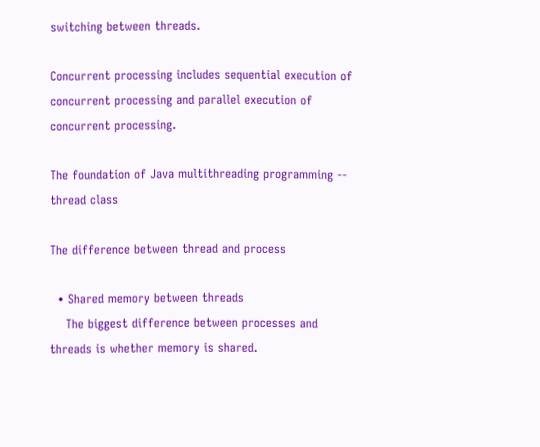switching between threads.

Concurrent processing includes sequential execution of concurrent processing and parallel execution of concurrent processing.

The foundation of Java multithreading programming -- thread class

The difference between thread and process

  • Shared memory between threads
    The biggest difference between processes and threads is whether memory is shared.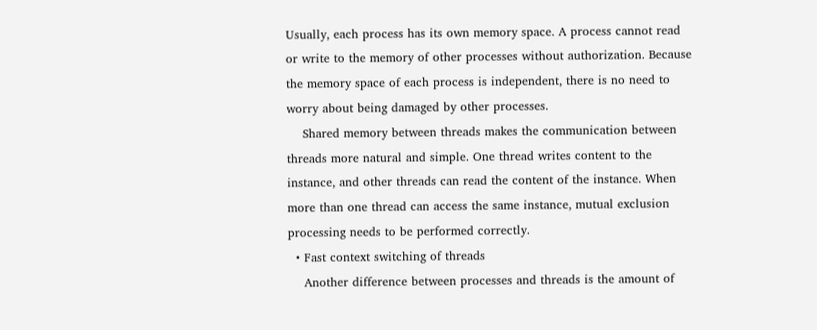Usually, each process has its own memory space. A process cannot read or write to the memory of other processes without authorization. Because the memory space of each process is independent, there is no need to worry about being damaged by other processes.
    Shared memory between threads makes the communication between threads more natural and simple. One thread writes content to the instance, and other threads can read the content of the instance. When more than one thread can access the same instance, mutual exclusion processing needs to be performed correctly.
  • Fast context switching of threads
    Another difference between processes and threads is the amount of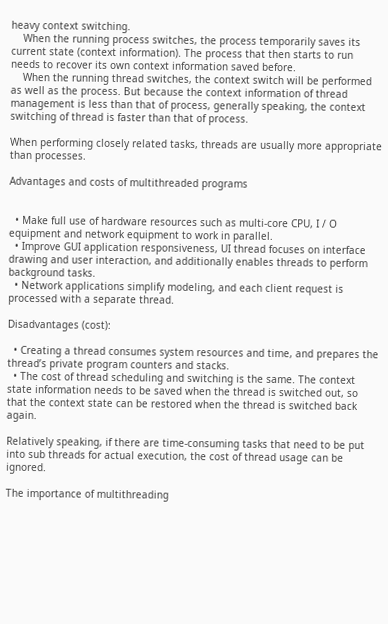heavy context switching.
    When the running process switches, the process temporarily saves its current state (context information). The process that then starts to run needs to recover its own context information saved before.
    When the running thread switches, the context switch will be performed as well as the process. But because the context information of thread management is less than that of process, generally speaking, the context switching of thread is faster than that of process.

When performing closely related tasks, threads are usually more appropriate than processes.

Advantages and costs of multithreaded programs


  • Make full use of hardware resources such as multi-core CPU, I / O equipment and network equipment to work in parallel.
  • Improve GUI application responsiveness, UI thread focuses on interface drawing and user interaction, and additionally enables threads to perform background tasks.
  • Network applications simplify modeling, and each client request is processed with a separate thread.

Disadvantages (cost):

  • Creating a thread consumes system resources and time, and prepares the thread’s private program counters and stacks.
  • The cost of thread scheduling and switching is the same. The context state information needs to be saved when the thread is switched out, so that the context state can be restored when the thread is switched back again.

Relatively speaking, if there are time-consuming tasks that need to be put into sub threads for actual execution, the cost of thread usage can be ignored.

The importance of multithreading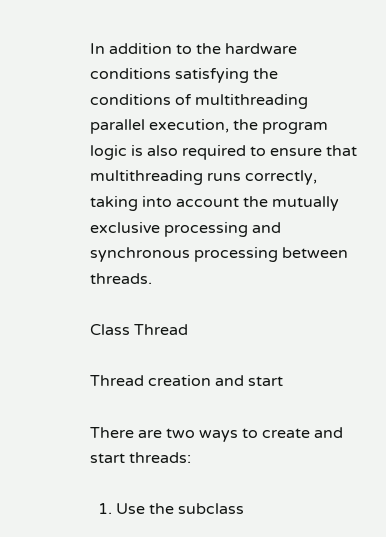In addition to the hardware conditions satisfying the conditions of multithreading parallel execution, the program logic is also required to ensure that multithreading runs correctly, taking into account the mutually exclusive processing and synchronous processing between threads.

Class Thread

Thread creation and start

There are two ways to create and start threads:

  1. Use the subclass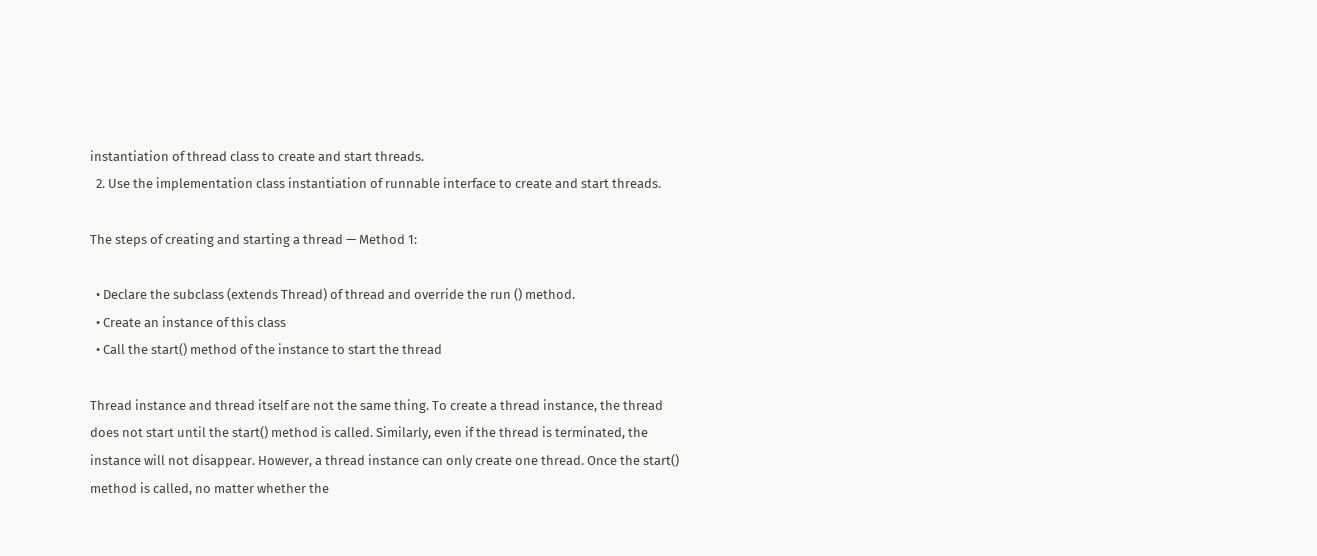instantiation of thread class to create and start threads.
  2. Use the implementation class instantiation of runnable interface to create and start threads.

The steps of creating and starting a thread — Method 1:

  • Declare the subclass (extends Thread) of thread and override the run () method.
  • Create an instance of this class
  • Call the start() method of the instance to start the thread

Thread instance and thread itself are not the same thing. To create a thread instance, the thread does not start until the start() method is called. Similarly, even if the thread is terminated, the instance will not disappear. However, a thread instance can only create one thread. Once the start() method is called, no matter whether the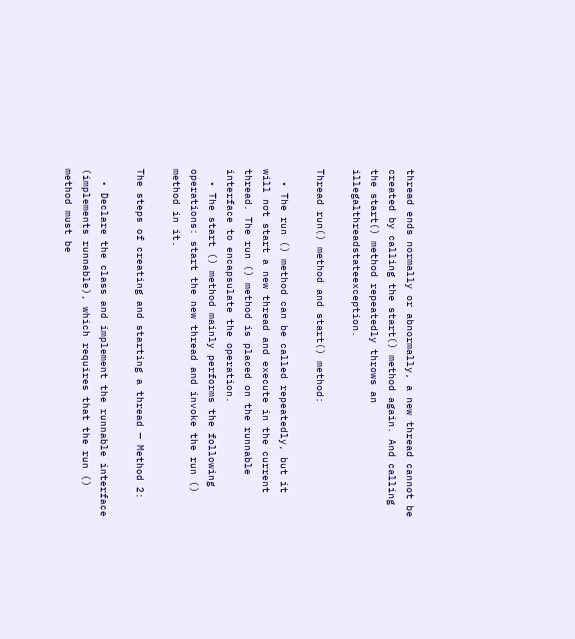thread ends normally or abnormally, a new thread cannot be created by calling the start() method again. And calling the start() method repeatedly throws an illegalthreadstateexception.

Thread run() method and start() method:

  • The run () method can be called repeatedly, but it will not start a new thread and execute in the current thread. The run () method is placed on the runnable interface to encapsulate the operation.
  • The start () method mainly performs the following operations: start the new thread and invoke the run () method in it.

The steps of creating and starting a thread — Method 2:

  • Declare the class and implement the runnable interface (implements runnable), which requires that the run () method must be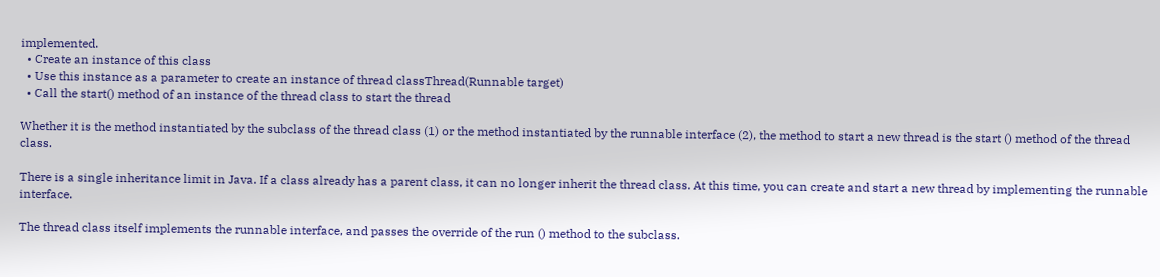implemented.
  • Create an instance of this class
  • Use this instance as a parameter to create an instance of thread classThread(Runnable target)
  • Call the start() method of an instance of the thread class to start the thread

Whether it is the method instantiated by the subclass of the thread class (1) or the method instantiated by the runnable interface (2), the method to start a new thread is the start () method of the thread class.

There is a single inheritance limit in Java. If a class already has a parent class, it can no longer inherit the thread class. At this time, you can create and start a new thread by implementing the runnable interface.

The thread class itself implements the runnable interface, and passes the override of the run () method to the subclass.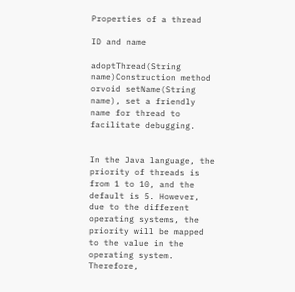Properties of a thread

ID and name

adoptThread(String name)Construction method orvoid setName(String name), set a friendly name for thread to facilitate debugging.


In the Java language, the priority of threads is from 1 to 10, and the default is 5. However, due to the different operating systems, the priority will be mapped to the value in the operating system. Therefore,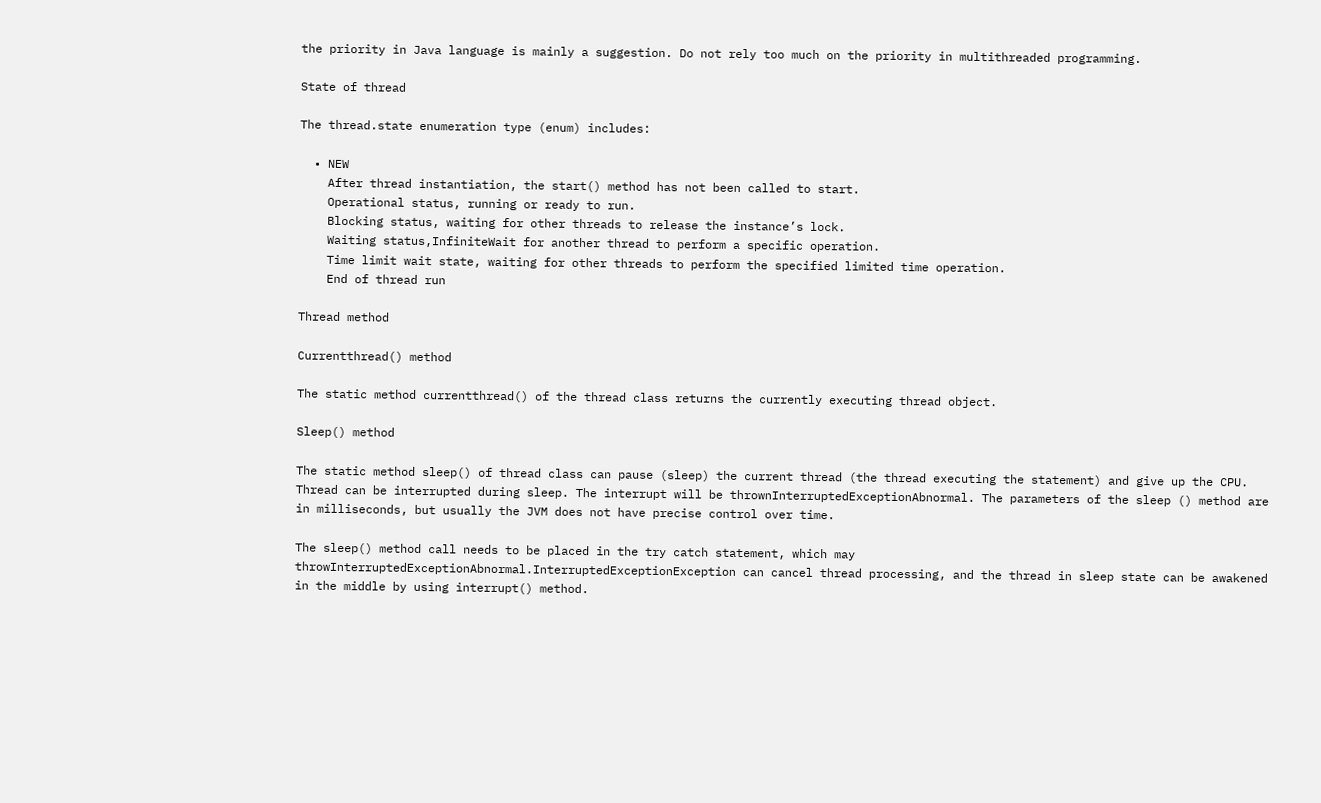the priority in Java language is mainly a suggestion. Do not rely too much on the priority in multithreaded programming.

State of thread

The thread.state enumeration type (enum) includes:

  • NEW
    After thread instantiation, the start() method has not been called to start.
    Operational status, running or ready to run.
    Blocking status, waiting for other threads to release the instance’s lock.
    Waiting status,InfiniteWait for another thread to perform a specific operation.
    Time limit wait state, waiting for other threads to perform the specified limited time operation.
    End of thread run

Thread method

Currentthread() method

The static method currentthread() of the thread class returns the currently executing thread object.

Sleep() method

The static method sleep() of thread class can pause (sleep) the current thread (the thread executing the statement) and give up the CPU. Thread can be interrupted during sleep. The interrupt will be thrownInterruptedExceptionAbnormal. The parameters of the sleep () method are in milliseconds, but usually the JVM does not have precise control over time.

The sleep() method call needs to be placed in the try catch statement, which may throwInterruptedExceptionAbnormal.InterruptedExceptionException can cancel thread processing, and the thread in sleep state can be awakened in the middle by using interrupt() method.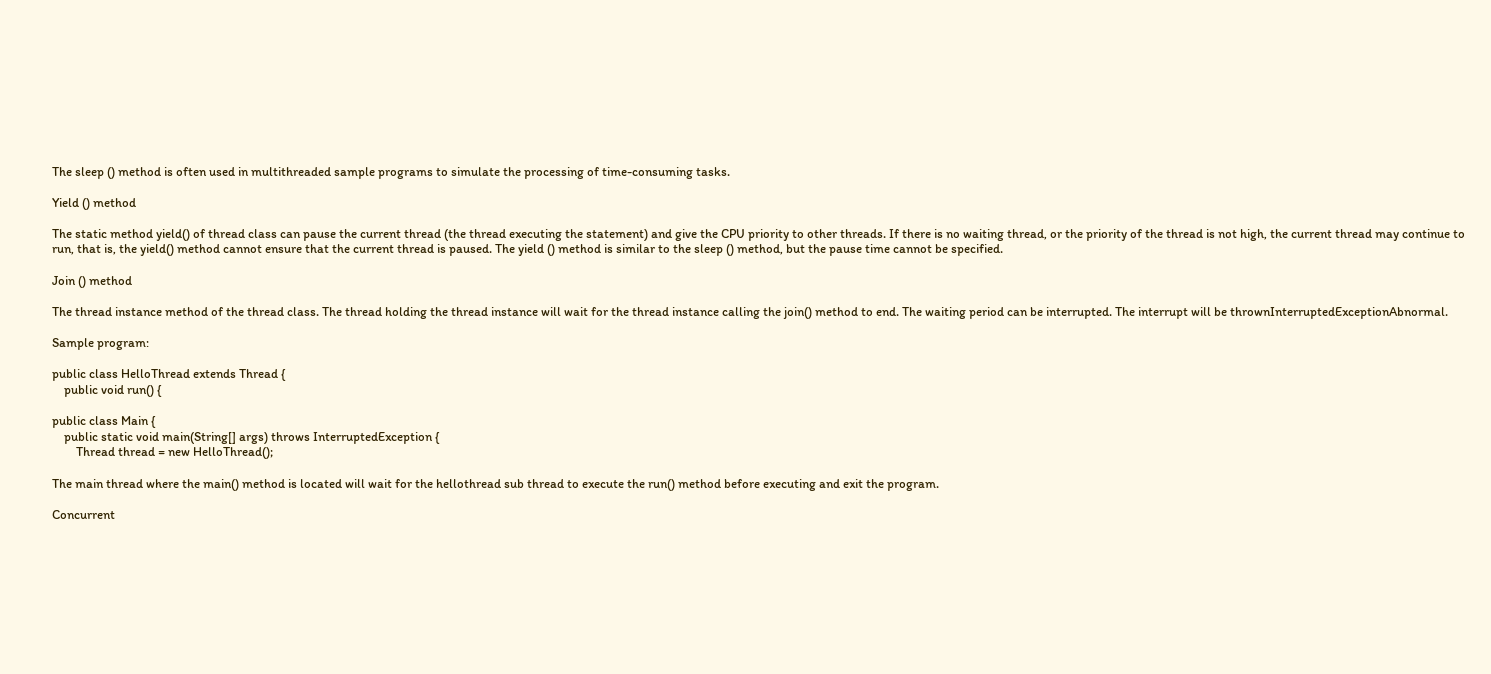The sleep () method is often used in multithreaded sample programs to simulate the processing of time-consuming tasks.

Yield () method

The static method yield() of thread class can pause the current thread (the thread executing the statement) and give the CPU priority to other threads. If there is no waiting thread, or the priority of the thread is not high, the current thread may continue to run, that is, the yield() method cannot ensure that the current thread is paused. The yield () method is similar to the sleep () method, but the pause time cannot be specified.

Join () method

The thread instance method of the thread class. The thread holding the thread instance will wait for the thread instance calling the join() method to end. The waiting period can be interrupted. The interrupt will be thrownInterruptedExceptionAbnormal.

Sample program:

public class HelloThread extends Thread {
    public void run() {

public class Main {
    public static void main(String[] args) throws InterruptedException {
        Thread thread = new HelloThread();

The main thread where the main() method is located will wait for the hellothread sub thread to execute the run() method before executing and exit the program.

Concurrent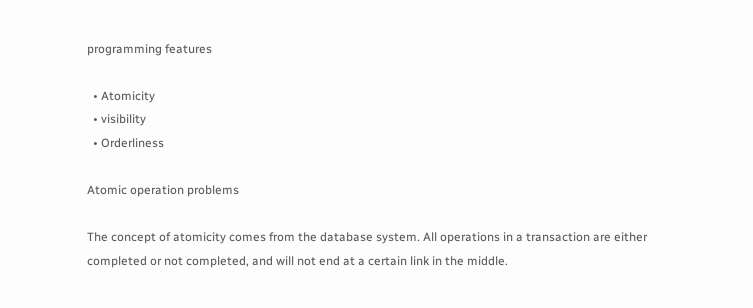programming features

  • Atomicity
  • visibility
  • Orderliness

Atomic operation problems

The concept of atomicity comes from the database system. All operations in a transaction are either completed or not completed, and will not end at a certain link in the middle.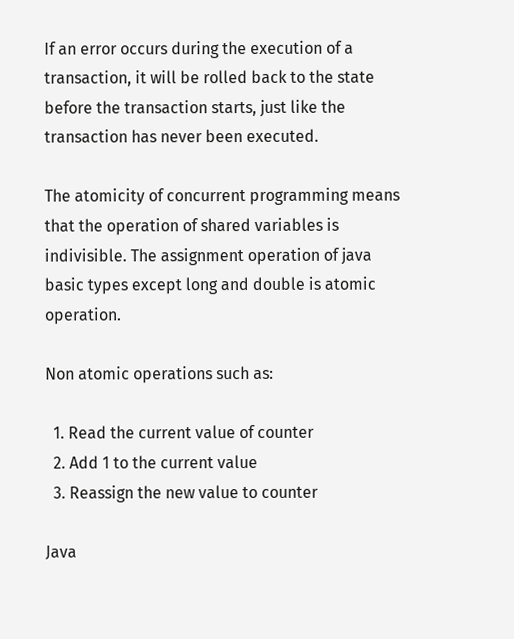If an error occurs during the execution of a transaction, it will be rolled back to the state before the transaction starts, just like the transaction has never been executed.

The atomicity of concurrent programming means that the operation of shared variables is indivisible. The assignment operation of java basic types except long and double is atomic operation.

Non atomic operations such as:

  1. Read the current value of counter
  2. Add 1 to the current value
  3. Reassign the new value to counter

Java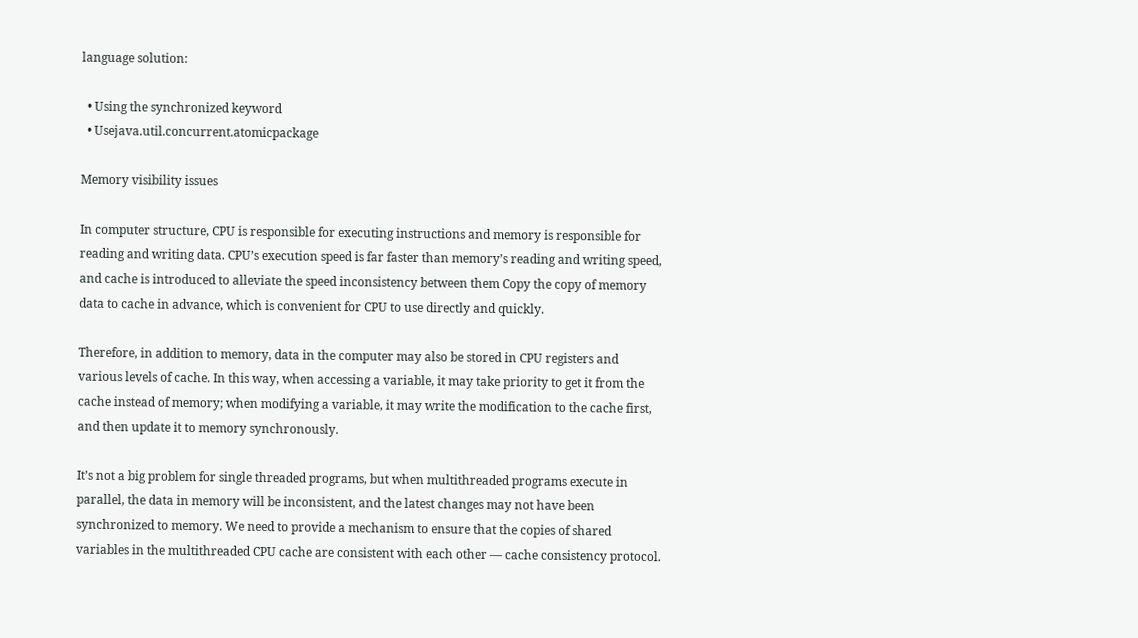language solution:

  • Using the synchronized keyword
  • Usejava.util.concurrent.atomicpackage

Memory visibility issues

In computer structure, CPU is responsible for executing instructions and memory is responsible for reading and writing data. CPU’s execution speed is far faster than memory’s reading and writing speed, and cache is introduced to alleviate the speed inconsistency between them Copy the copy of memory data to cache in advance, which is convenient for CPU to use directly and quickly.

Therefore, in addition to memory, data in the computer may also be stored in CPU registers and various levels of cache. In this way, when accessing a variable, it may take priority to get it from the cache instead of memory; when modifying a variable, it may write the modification to the cache first, and then update it to memory synchronously.

It’s not a big problem for single threaded programs, but when multithreaded programs execute in parallel, the data in memory will be inconsistent, and the latest changes may not have been synchronized to memory. We need to provide a mechanism to ensure that the copies of shared variables in the multithreaded CPU cache are consistent with each other — cache consistency protocol.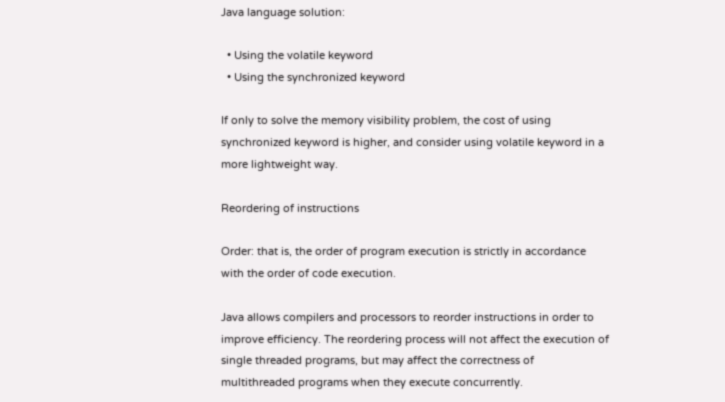Java language solution:

  • Using the volatile keyword
  • Using the synchronized keyword

If only to solve the memory visibility problem, the cost of using synchronized keyword is higher, and consider using volatile keyword in a more lightweight way.

Reordering of instructions

Order: that is, the order of program execution is strictly in accordance with the order of code execution.

Java allows compilers and processors to reorder instructions in order to improve efficiency. The reordering process will not affect the execution of single threaded programs, but may affect the correctness of multithreaded programs when they execute concurrently.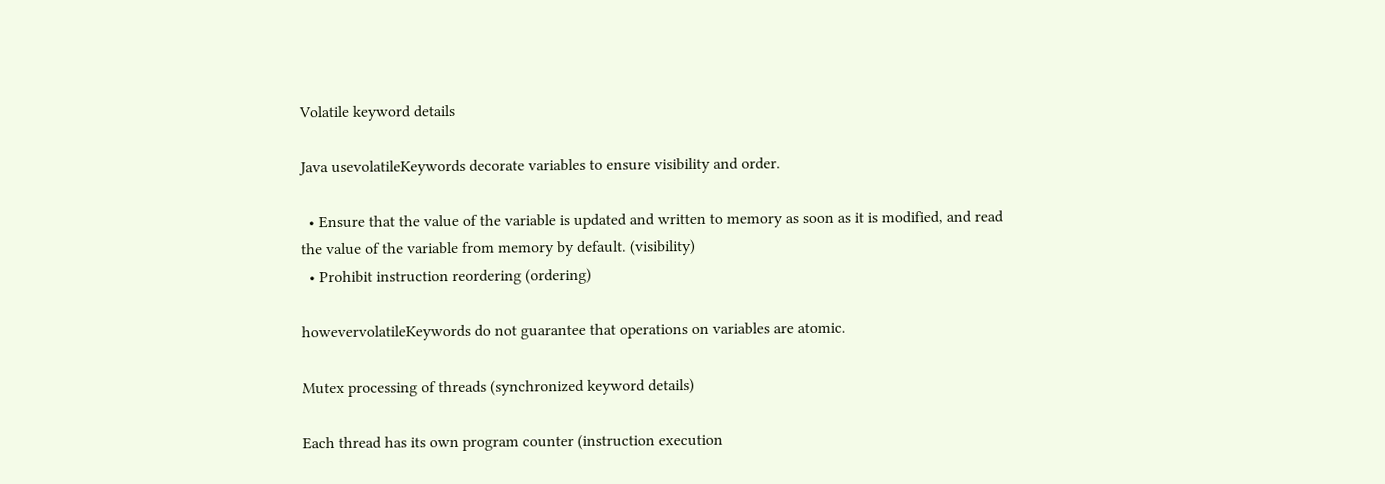Volatile keyword details

Java usevolatileKeywords decorate variables to ensure visibility and order.

  • Ensure that the value of the variable is updated and written to memory as soon as it is modified, and read the value of the variable from memory by default. (visibility)
  • Prohibit instruction reordering (ordering)

howevervolatileKeywords do not guarantee that operations on variables are atomic.

Mutex processing of threads (synchronized keyword details)

Each thread has its own program counter (instruction execution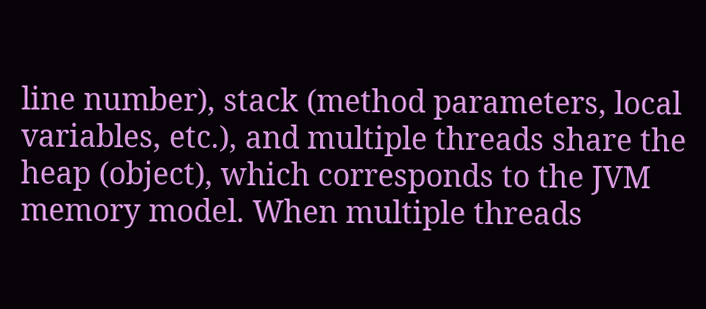line number), stack (method parameters, local variables, etc.), and multiple threads share the heap (object), which corresponds to the JVM memory model. When multiple threads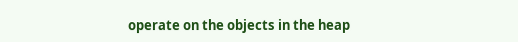operate on the objects in the heap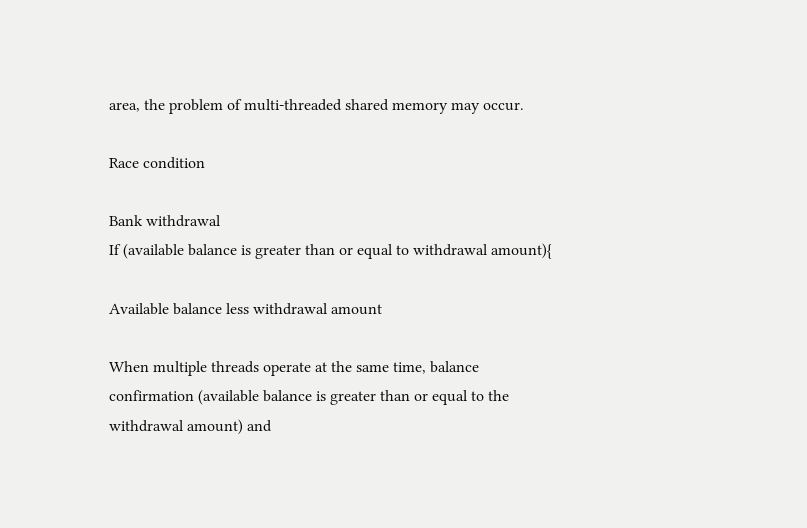area, the problem of multi-threaded shared memory may occur.

Race condition

Bank withdrawal
If (available balance is greater than or equal to withdrawal amount){

Available balance less withdrawal amount

When multiple threads operate at the same time, balance confirmation (available balance is greater than or equal to the withdrawal amount) and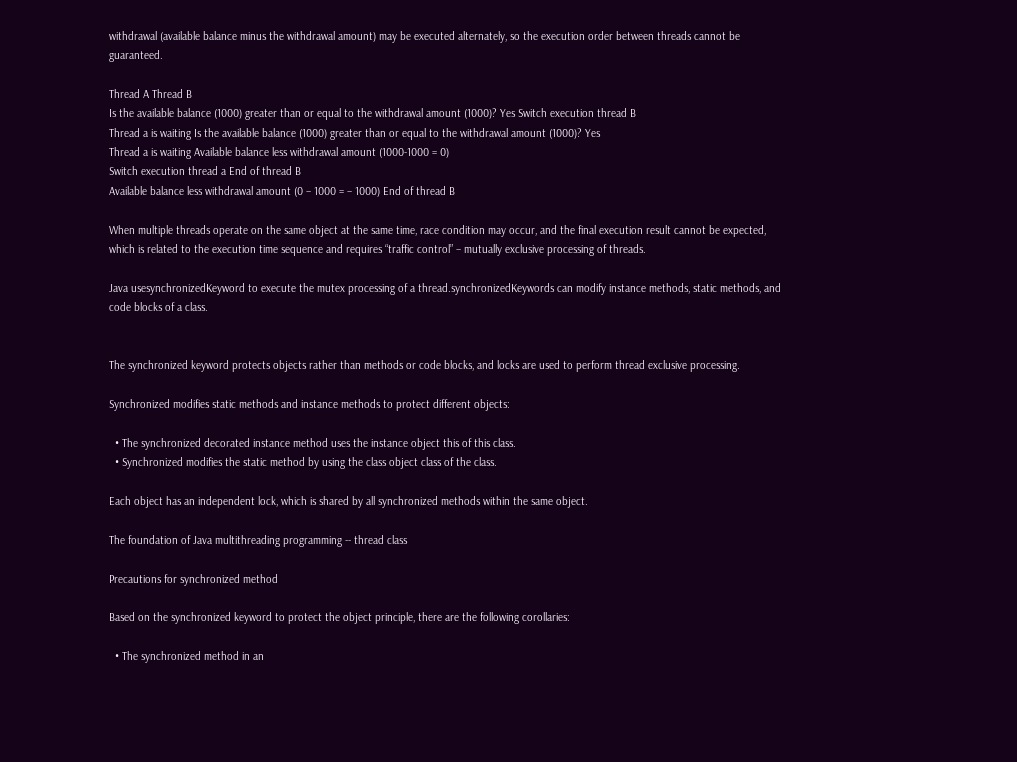withdrawal (available balance minus the withdrawal amount) may be executed alternately, so the execution order between threads cannot be guaranteed.

Thread A Thread B
Is the available balance (1000) greater than or equal to the withdrawal amount (1000)? Yes Switch execution thread B
Thread a is waiting Is the available balance (1000) greater than or equal to the withdrawal amount (1000)? Yes
Thread a is waiting Available balance less withdrawal amount (1000-1000 = 0)
Switch execution thread a End of thread B
Available balance less withdrawal amount (0 – 1000 = – 1000) End of thread B

When multiple threads operate on the same object at the same time, race condition may occur, and the final execution result cannot be expected, which is related to the execution time sequence and requires “traffic control” – mutually exclusive processing of threads.

Java usesynchronizedKeyword to execute the mutex processing of a thread.synchronizedKeywords can modify instance methods, static methods, and code blocks of a class.


The synchronized keyword protects objects rather than methods or code blocks, and locks are used to perform thread exclusive processing.

Synchronized modifies static methods and instance methods to protect different objects:

  • The synchronized decorated instance method uses the instance object this of this class.
  • Synchronized modifies the static method by using the class object class of the class.

Each object has an independent lock, which is shared by all synchronized methods within the same object.

The foundation of Java multithreading programming -- thread class

Precautions for synchronized method

Based on the synchronized keyword to protect the object principle, there are the following corollaries:

  • The synchronized method in an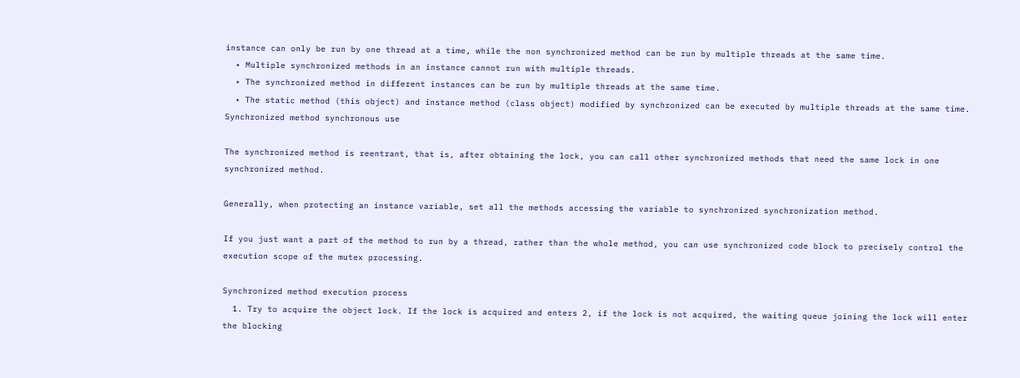instance can only be run by one thread at a time, while the non synchronized method can be run by multiple threads at the same time.
  • Multiple synchronized methods in an instance cannot run with multiple threads.
  • The synchronized method in different instances can be run by multiple threads at the same time.
  • The static method (this object) and instance method (class object) modified by synchronized can be executed by multiple threads at the same time.
Synchronized method synchronous use

The synchronized method is reentrant, that is, after obtaining the lock, you can call other synchronized methods that need the same lock in one synchronized method.

Generally, when protecting an instance variable, set all the methods accessing the variable to synchronized synchronization method.

If you just want a part of the method to run by a thread, rather than the whole method, you can use synchronized code block to precisely control the execution scope of the mutex processing.

Synchronized method execution process
  1. Try to acquire the object lock. If the lock is acquired and enters 2, if the lock is not acquired, the waiting queue joining the lock will enter the blocking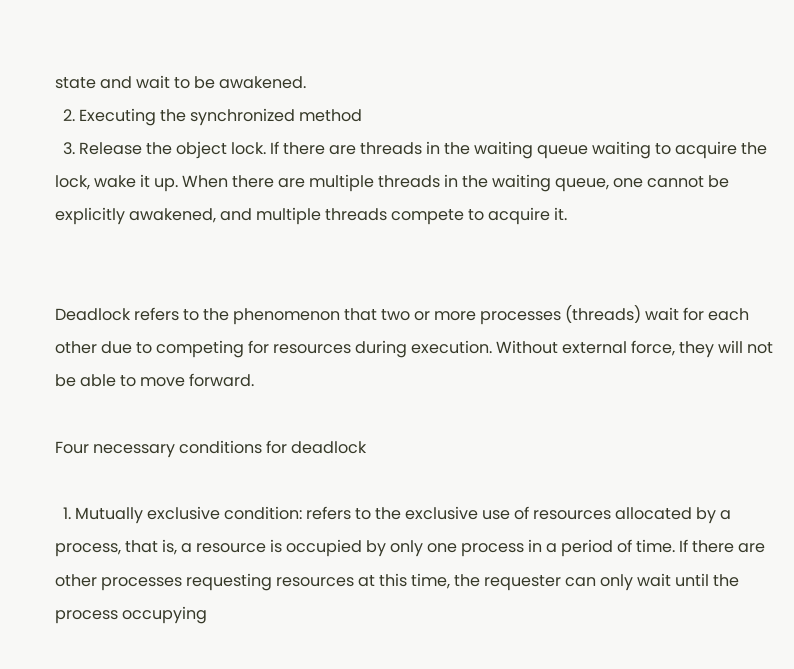state and wait to be awakened.
  2. Executing the synchronized method
  3. Release the object lock. If there are threads in the waiting queue waiting to acquire the lock, wake it up. When there are multiple threads in the waiting queue, one cannot be explicitly awakened, and multiple threads compete to acquire it.


Deadlock refers to the phenomenon that two or more processes (threads) wait for each other due to competing for resources during execution. Without external force, they will not be able to move forward.

Four necessary conditions for deadlock

  1. Mutually exclusive condition: refers to the exclusive use of resources allocated by a process, that is, a resource is occupied by only one process in a period of time. If there are other processes requesting resources at this time, the requester can only wait until the process occupying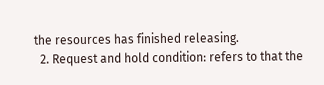the resources has finished releasing.
  2. Request and hold condition: refers to that the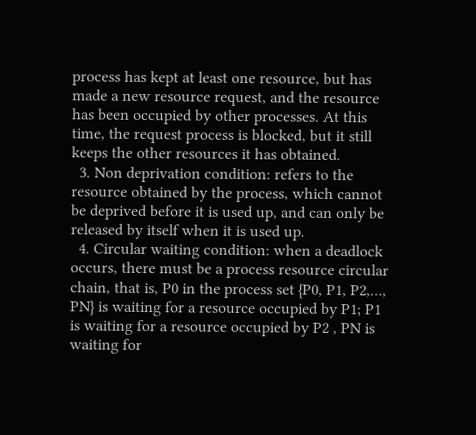process has kept at least one resource, but has made a new resource request, and the resource has been occupied by other processes. At this time, the request process is blocked, but it still keeps the other resources it has obtained.
  3. Non deprivation condition: refers to the resource obtained by the process, which cannot be deprived before it is used up, and can only be released by itself when it is used up.
  4. Circular waiting condition: when a deadlock occurs, there must be a process resource circular chain, that is, P0 in the process set {P0, P1, P2,…, PN} is waiting for a resource occupied by P1; P1 is waiting for a resource occupied by P2 , PN is waiting for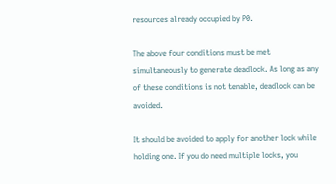resources already occupied by P0.

The above four conditions must be met simultaneously to generate deadlock. As long as any of these conditions is not tenable, deadlock can be avoided.

It should be avoided to apply for another lock while holding one. If you do need multiple locks, you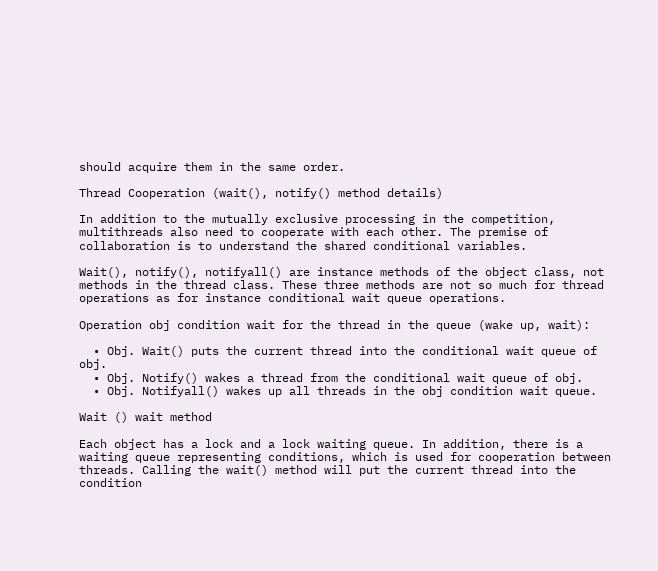should acquire them in the same order.

Thread Cooperation (wait(), notify() method details)

In addition to the mutually exclusive processing in the competition, multithreads also need to cooperate with each other. The premise of collaboration is to understand the shared conditional variables.

Wait(), notify(), notifyall() are instance methods of the object class, not methods in the thread class. These three methods are not so much for thread operations as for instance conditional wait queue operations.

Operation obj condition wait for the thread in the queue (wake up, wait):

  • Obj. Wait() puts the current thread into the conditional wait queue of obj.
  • Obj. Notify() wakes a thread from the conditional wait queue of obj.
  • Obj. Notifyall() wakes up all threads in the obj condition wait queue.

Wait () wait method

Each object has a lock and a lock waiting queue. In addition, there is a waiting queue representing conditions, which is used for cooperation between threads. Calling the wait() method will put the current thread into the condition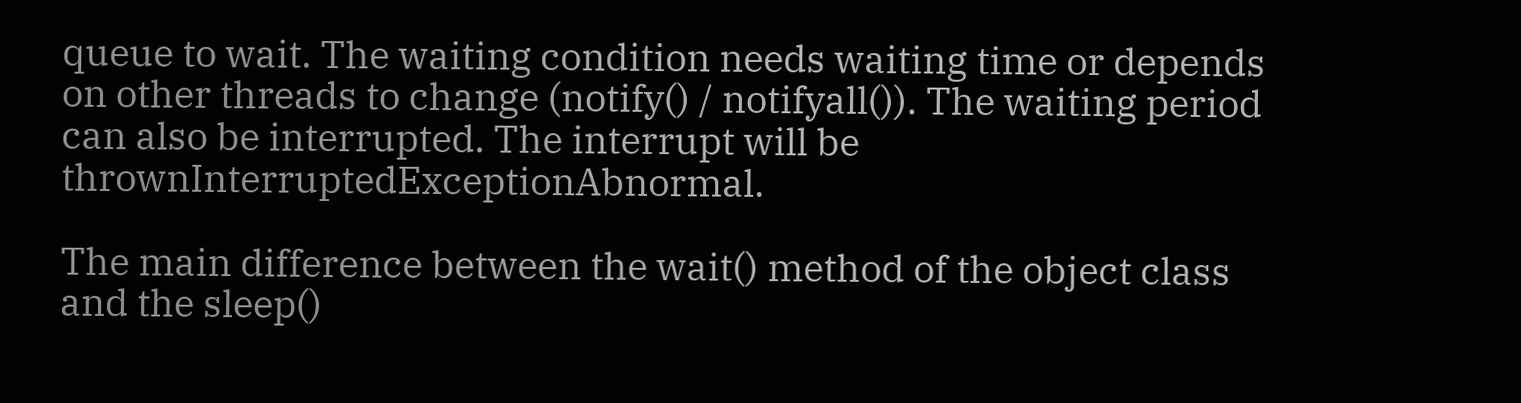queue to wait. The waiting condition needs waiting time or depends on other threads to change (notify() / notifyall()). The waiting period can also be interrupted. The interrupt will be thrownInterruptedExceptionAbnormal.

The main difference between the wait() method of the object class and the sleep()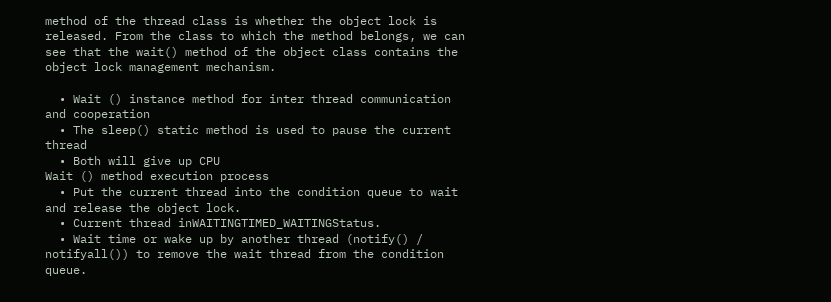method of the thread class is whether the object lock is released. From the class to which the method belongs, we can see that the wait() method of the object class contains the object lock management mechanism.

  • Wait () instance method for inter thread communication and cooperation
  • The sleep() static method is used to pause the current thread
  • Both will give up CPU
Wait () method execution process
  • Put the current thread into the condition queue to wait and release the object lock.
  • Current thread inWAITINGTIMED_WAITINGStatus.
  • Wait time or wake up by another thread (notify() / notifyall()) to remove the wait thread from the condition queue.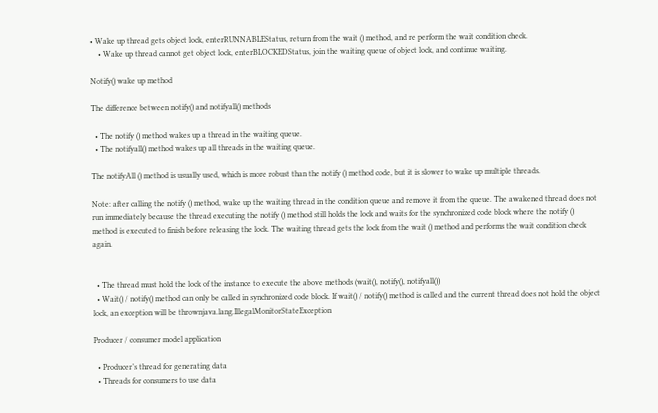• Wake up thread gets object lock, enterRUNNABLEStatus, return from the wait () method, and re perform the wait condition check.
    • Wake up thread cannot get object lock, enterBLOCKEDStatus, join the waiting queue of object lock, and continue waiting.

Notify() wake up method

The difference between notify() and notifyall() methods

  • The notify () method wakes up a thread in the waiting queue.
  • The notifyall() method wakes up all threads in the waiting queue.

The notifyAll () method is usually used, which is more robust than the notify () method code, but it is slower to wake up multiple threads.

Note: after calling the notify () method, wake up the waiting thread in the condition queue and remove it from the queue. The awakened thread does not run immediately because the thread executing the notify () method still holds the lock and waits for the synchronized code block where the notify () method is executed to finish before releasing the lock. The waiting thread gets the lock from the wait () method and performs the wait condition check again.


  • The thread must hold the lock of the instance to execute the above methods (wait(), notify(), notifyall())
  • Wait() / notify() method can only be called in synchronized code block. If wait() / notify() method is called and the current thread does not hold the object lock, an exception will be thrownjava.lang.IllegalMonitorStateException

Producer / consumer model application

  • Producer’s thread for generating data
  • Threads for consumers to use data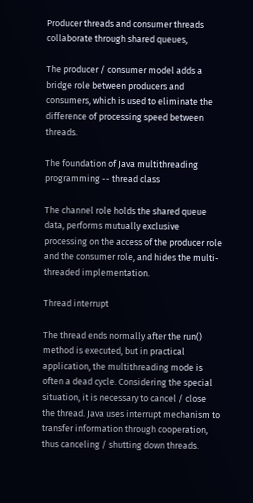Producer threads and consumer threads collaborate through shared queues,

The producer / consumer model adds a bridge role between producers and consumers, which is used to eliminate the difference of processing speed between threads.

The foundation of Java multithreading programming -- thread class

The channel role holds the shared queue data, performs mutually exclusive processing on the access of the producer role and the consumer role, and hides the multi-threaded implementation.

Thread interrupt

The thread ends normally after the run() method is executed, but in practical application, the multithreading mode is often a dead cycle. Considering the special situation, it is necessary to cancel / close the thread. Java uses interrupt mechanism to transfer information through cooperation, thus canceling / shutting down threads.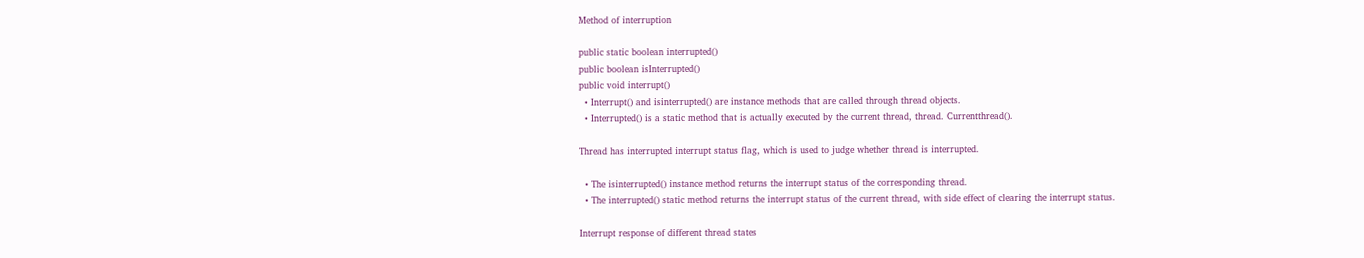Method of interruption

public static boolean interrupted()
public boolean isInterrupted()
public void interrupt()
  • Interrupt() and isinterrupted() are instance methods that are called through thread objects.
  • Interrupted() is a static method that is actually executed by the current thread, thread. Currentthread().

Thread has interrupted interrupt status flag, which is used to judge whether thread is interrupted.

  • The isinterrupted() instance method returns the interrupt status of the corresponding thread.
  • The interrupted() static method returns the interrupt status of the current thread, with side effect of clearing the interrupt status.

Interrupt response of different thread states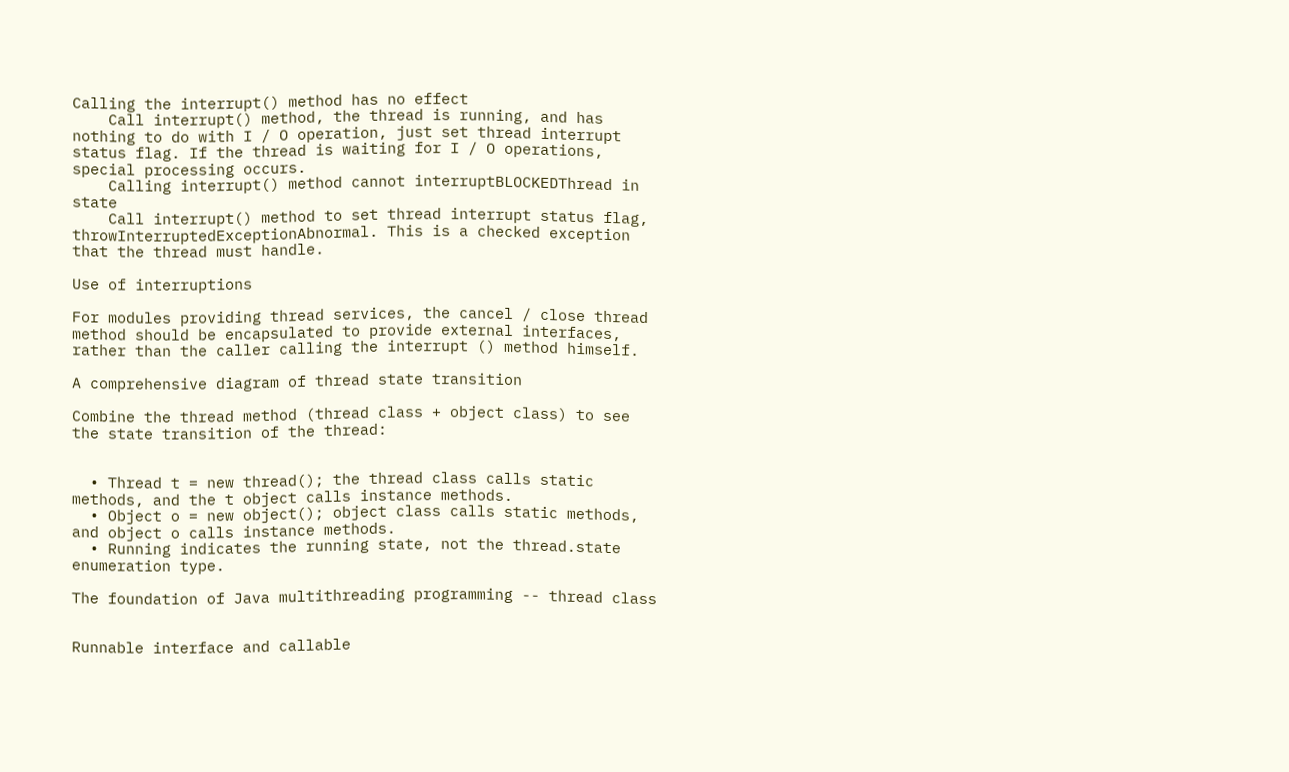Calling the interrupt() method has no effect
    Call interrupt() method, the thread is running, and has nothing to do with I / O operation, just set thread interrupt status flag. If the thread is waiting for I / O operations, special processing occurs.
    Calling interrupt() method cannot interruptBLOCKEDThread in state
    Call interrupt() method to set thread interrupt status flag, throwInterruptedExceptionAbnormal. This is a checked exception that the thread must handle.

Use of interruptions

For modules providing thread services, the cancel / close thread method should be encapsulated to provide external interfaces, rather than the caller calling the interrupt () method himself.

A comprehensive diagram of thread state transition

Combine the thread method (thread class + object class) to see the state transition of the thread:


  • Thread t = new thread(); the thread class calls static methods, and the t object calls instance methods.
  • Object o = new object(); object class calls static methods, and object o calls instance methods.
  • Running indicates the running state, not the thread.state enumeration type.

The foundation of Java multithreading programming -- thread class


Runnable interface and callable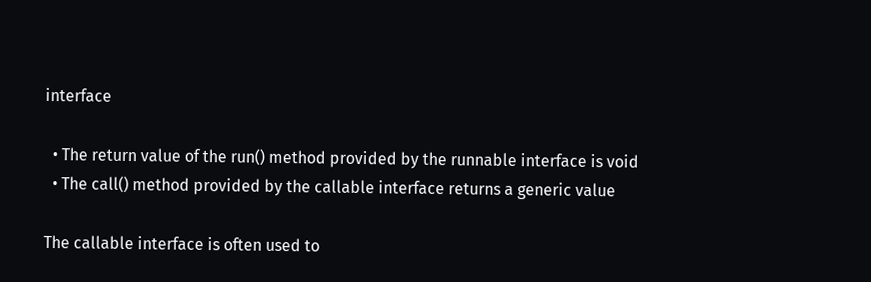interface

  • The return value of the run() method provided by the runnable interface is void
  • The call() method provided by the callable interface returns a generic value

The callable interface is often used to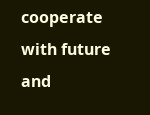cooperate with future and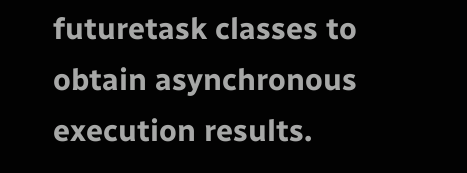futuretask classes to obtain asynchronous execution results.